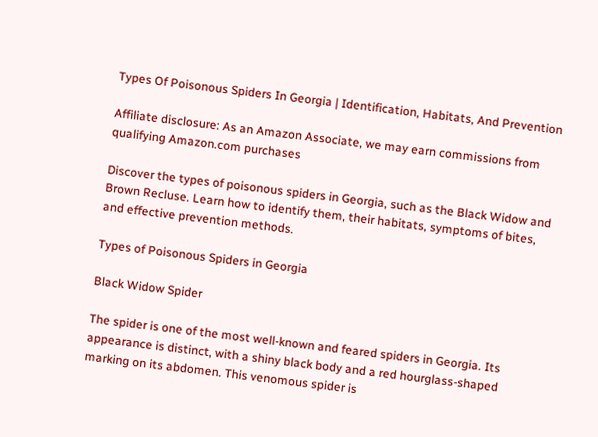Types Of Poisonous Spiders In Georgia | Identification, Habitats, And Prevention

Affiliate disclosure: As an Amazon Associate, we may earn commissions from qualifying Amazon.com purchases

Discover the types of poisonous spiders in Georgia, such as the Black Widow and Brown Recluse. Learn how to identify them, their habitats, symptoms of bites, and effective prevention methods.

Types of Poisonous Spiders in Georgia

Black Widow Spider

The spider is one of the most well-known and feared spiders in Georgia. Its appearance is distinct, with a shiny black body and a red hourglass-shaped marking on its abdomen. This venomous spider is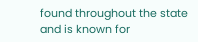found throughout the state and is known for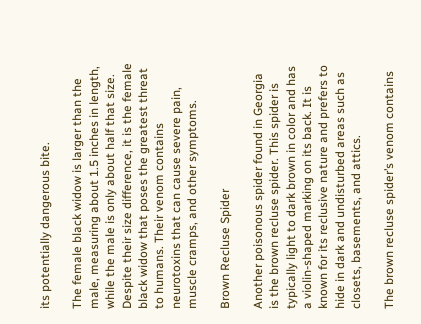its potentially dangerous bite.

The female black widow is larger than the male, measuring about 1.5 inches in length, while the male is only about half that size. Despite their size difference, it is the female black widow that poses the greatest threat to humans. Their venom contains neurotoxins that can cause severe pain, muscle cramps, and other symptoms.

Brown Recluse Spider

Another poisonous spider found in Georgia is the brown recluse spider. This spider is typically light to dark brown in color and has a violin-shaped marking on its back. It is known for its reclusive nature and prefers to hide in dark and undisturbed areas such as closets, basements, and attics.

The brown recluse spider’s venom contains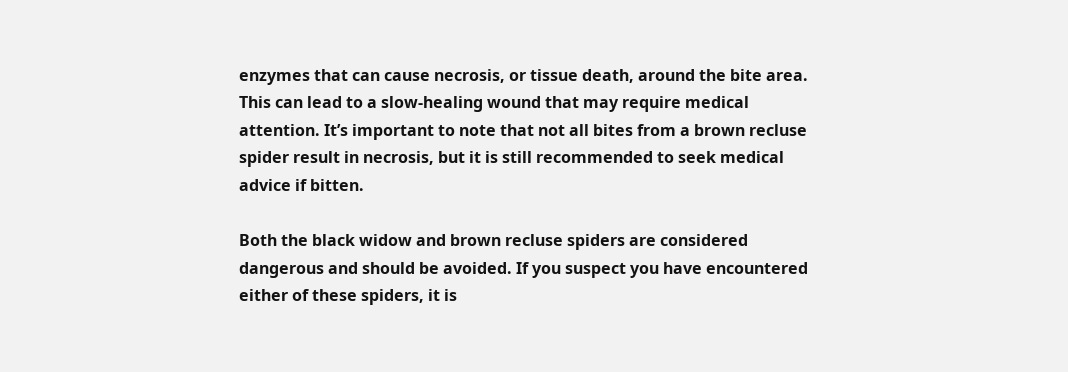enzymes that can cause necrosis, or tissue death, around the bite area. This can lead to a slow-healing wound that may require medical attention. It’s important to note that not all bites from a brown recluse spider result in necrosis, but it is still recommended to seek medical advice if bitten.

Both the black widow and brown recluse spiders are considered dangerous and should be avoided. If you suspect you have encountered either of these spiders, it is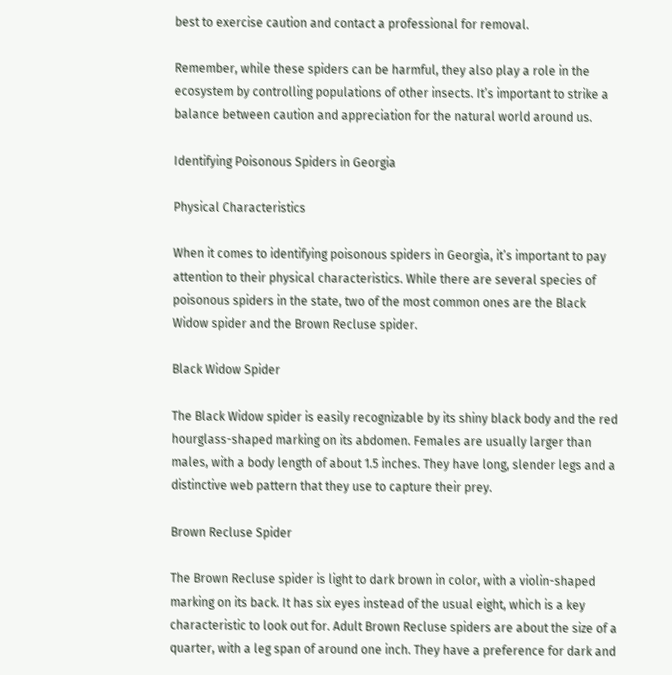best to exercise caution and contact a professional for removal.

Remember, while these spiders can be harmful, they also play a role in the ecosystem by controlling populations of other insects. It’s important to strike a balance between caution and appreciation for the natural world around us.

Identifying Poisonous Spiders in Georgia

Physical Characteristics

When it comes to identifying poisonous spiders in Georgia, it’s important to pay attention to their physical characteristics. While there are several species of poisonous spiders in the state, two of the most common ones are the Black Widow spider and the Brown Recluse spider.

Black Widow Spider

The Black Widow spider is easily recognizable by its shiny black body and the red hourglass-shaped marking on its abdomen. Females are usually larger than males, with a body length of about 1.5 inches. They have long, slender legs and a distinctive web pattern that they use to capture their prey.

Brown Recluse Spider

The Brown Recluse spider is light to dark brown in color, with a violin-shaped marking on its back. It has six eyes instead of the usual eight, which is a key characteristic to look out for. Adult Brown Recluse spiders are about the size of a quarter, with a leg span of around one inch. They have a preference for dark and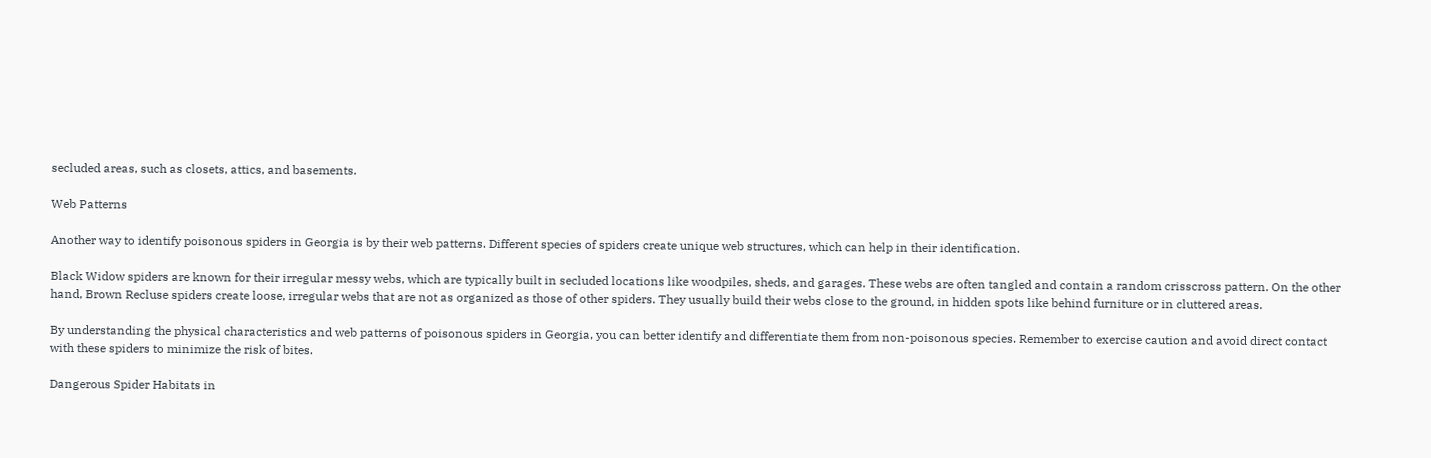secluded areas, such as closets, attics, and basements.

Web Patterns

Another way to identify poisonous spiders in Georgia is by their web patterns. Different species of spiders create unique web structures, which can help in their identification.

Black Widow spiders are known for their irregular messy webs, which are typically built in secluded locations like woodpiles, sheds, and garages. These webs are often tangled and contain a random crisscross pattern. On the other hand, Brown Recluse spiders create loose, irregular webs that are not as organized as those of other spiders. They usually build their webs close to the ground, in hidden spots like behind furniture or in cluttered areas.

By understanding the physical characteristics and web patterns of poisonous spiders in Georgia, you can better identify and differentiate them from non-poisonous species. Remember to exercise caution and avoid direct contact with these spiders to minimize the risk of bites.

Dangerous Spider Habitats in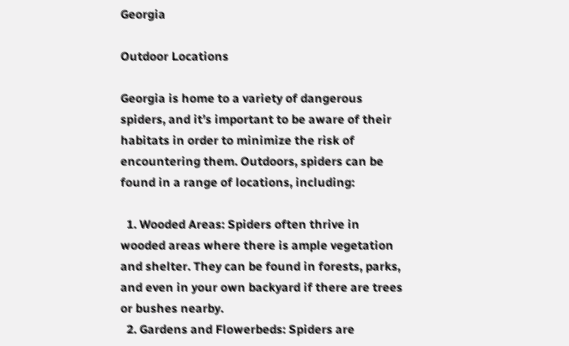Georgia

Outdoor Locations

Georgia is home to a variety of dangerous spiders, and it’s important to be aware of their habitats in order to minimize the risk of encountering them. Outdoors, spiders can be found in a range of locations, including:

  1. Wooded Areas: Spiders often thrive in wooded areas where there is ample vegetation and shelter. They can be found in forests, parks, and even in your own backyard if there are trees or bushes nearby.
  2. Gardens and Flowerbeds: Spiders are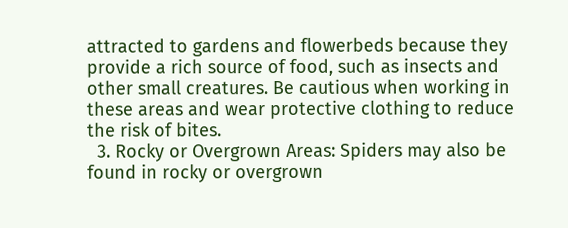attracted to gardens and flowerbeds because they provide a rich source of food, such as insects and other small creatures. Be cautious when working in these areas and wear protective clothing to reduce the risk of bites.
  3. Rocky or Overgrown Areas: Spiders may also be found in rocky or overgrown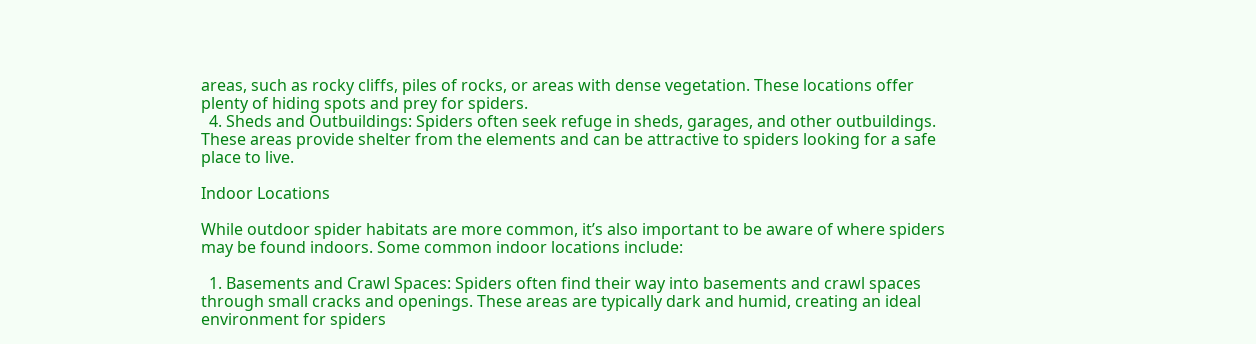areas, such as rocky cliffs, piles of rocks, or areas with dense vegetation. These locations offer plenty of hiding spots and prey for spiders.
  4. Sheds and Outbuildings: Spiders often seek refuge in sheds, garages, and other outbuildings. These areas provide shelter from the elements and can be attractive to spiders looking for a safe place to live.

Indoor Locations

While outdoor spider habitats are more common, it’s also important to be aware of where spiders may be found indoors. Some common indoor locations include:

  1. Basements and Crawl Spaces: Spiders often find their way into basements and crawl spaces through small cracks and openings. These areas are typically dark and humid, creating an ideal environment for spiders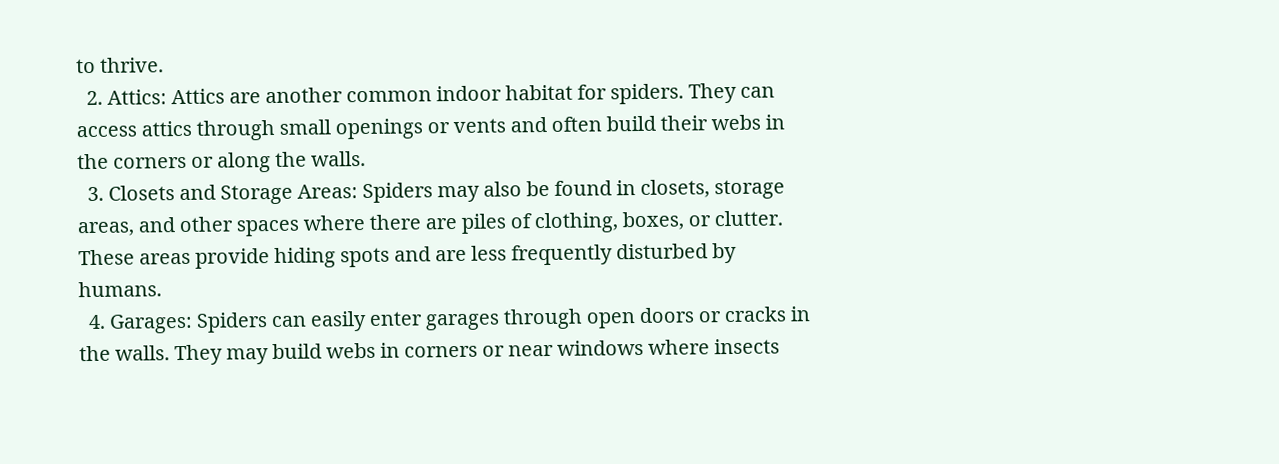to thrive.
  2. Attics: Attics are another common indoor habitat for spiders. They can access attics through small openings or vents and often build their webs in the corners or along the walls.
  3. Closets and Storage Areas: Spiders may also be found in closets, storage areas, and other spaces where there are piles of clothing, boxes, or clutter. These areas provide hiding spots and are less frequently disturbed by humans.
  4. Garages: Spiders can easily enter garages through open doors or cracks in the walls. They may build webs in corners or near windows where insects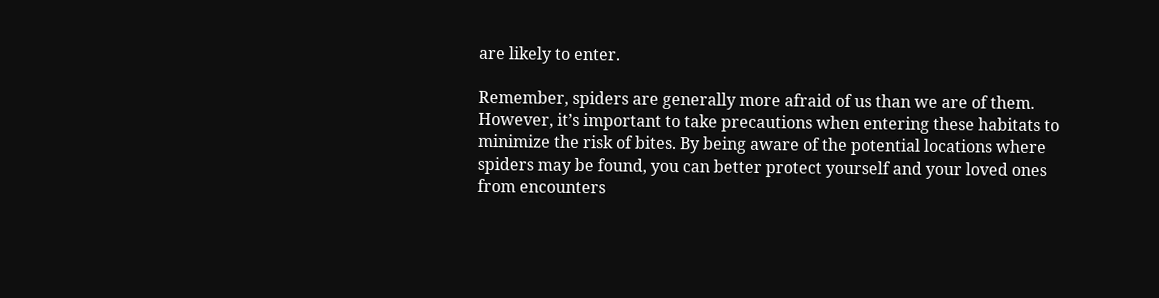are likely to enter.

Remember, spiders are generally more afraid of us than we are of them. However, it’s important to take precautions when entering these habitats to minimize the risk of bites. By being aware of the potential locations where spiders may be found, you can better protect yourself and your loved ones from encounters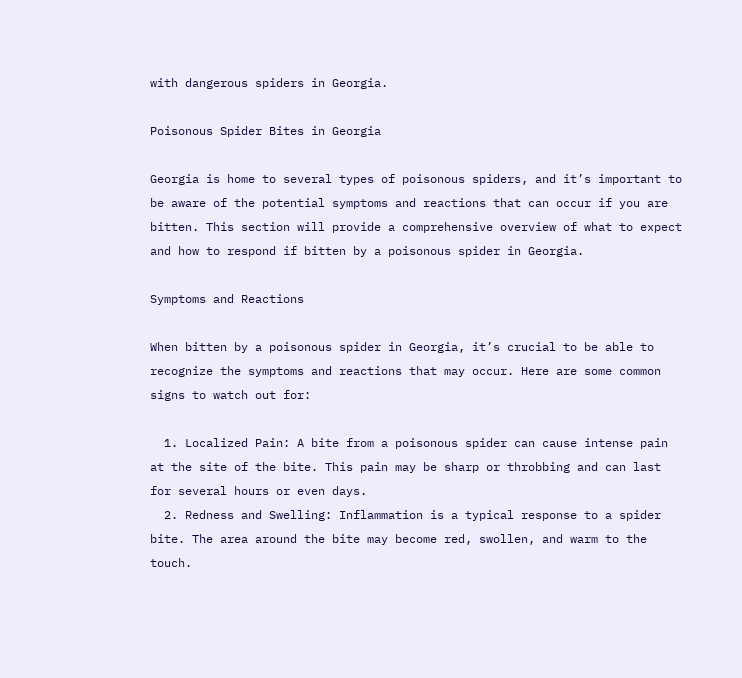with dangerous spiders in Georgia.

Poisonous Spider Bites in Georgia

Georgia is home to several types of poisonous spiders, and it’s important to be aware of the potential symptoms and reactions that can occur if you are bitten. This section will provide a comprehensive overview of what to expect and how to respond if bitten by a poisonous spider in Georgia.

Symptoms and Reactions

When bitten by a poisonous spider in Georgia, it’s crucial to be able to recognize the symptoms and reactions that may occur. Here are some common signs to watch out for:

  1. Localized Pain: A bite from a poisonous spider can cause intense pain at the site of the bite. This pain may be sharp or throbbing and can last for several hours or even days.
  2. Redness and Swelling: Inflammation is a typical response to a spider bite. The area around the bite may become red, swollen, and warm to the touch.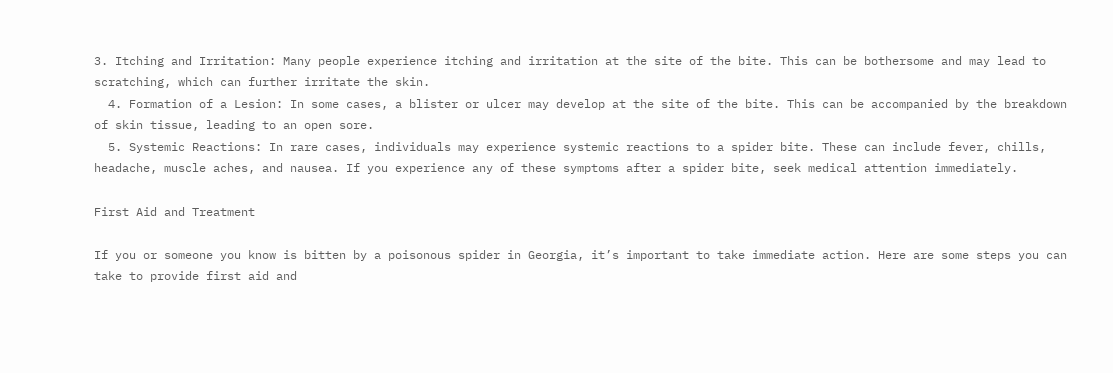3. Itching and Irritation: Many people experience itching and irritation at the site of the bite. This can be bothersome and may lead to scratching, which can further irritate the skin.
  4. Formation of a Lesion: In some cases, a blister or ulcer may develop at the site of the bite. This can be accompanied by the breakdown of skin tissue, leading to an open sore.
  5. Systemic Reactions: In rare cases, individuals may experience systemic reactions to a spider bite. These can include fever, chills, headache, muscle aches, and nausea. If you experience any of these symptoms after a spider bite, seek medical attention immediately.

First Aid and Treatment

If you or someone you know is bitten by a poisonous spider in Georgia, it’s important to take immediate action. Here are some steps you can take to provide first aid and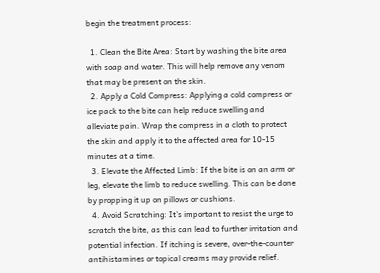begin the treatment process:

  1. Clean the Bite Area: Start by washing the bite area with soap and water. This will help remove any venom that may be present on the skin.
  2. Apply a Cold Compress: Applying a cold compress or ice pack to the bite can help reduce swelling and alleviate pain. Wrap the compress in a cloth to protect the skin and apply it to the affected area for 10-15 minutes at a time.
  3. Elevate the Affected Limb: If the bite is on an arm or leg, elevate the limb to reduce swelling. This can be done by propping it up on pillows or cushions.
  4. Avoid Scratching: It’s important to resist the urge to scratch the bite, as this can lead to further irritation and potential infection. If itching is severe, over-the-counter antihistamines or topical creams may provide relief.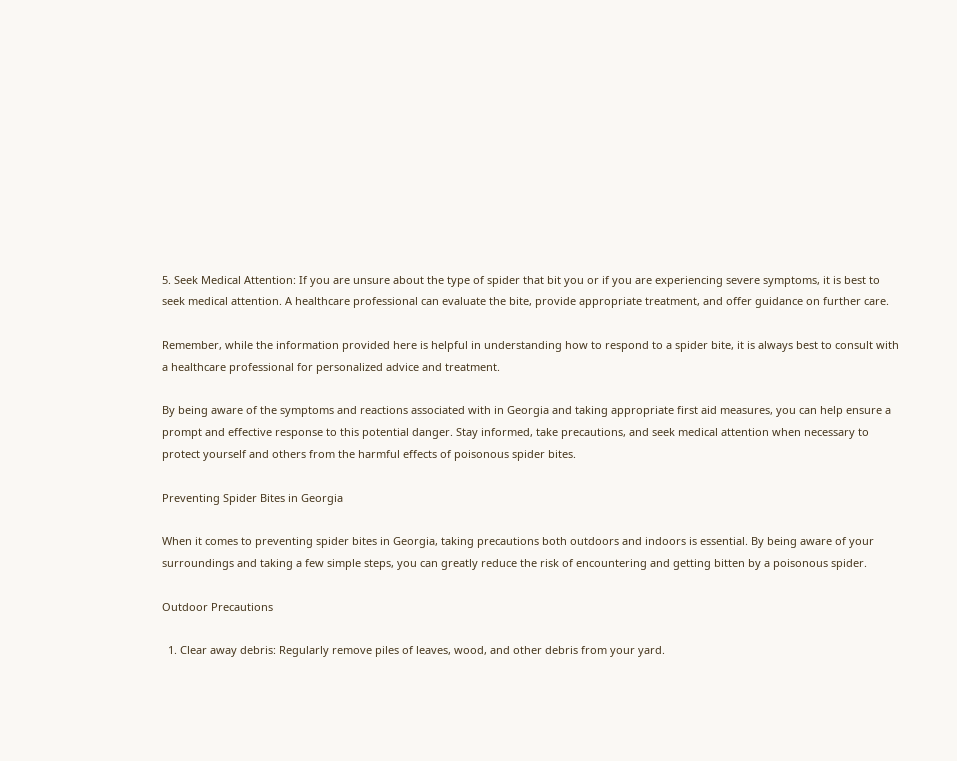5. Seek Medical Attention: If you are unsure about the type of spider that bit you or if you are experiencing severe symptoms, it is best to seek medical attention. A healthcare professional can evaluate the bite, provide appropriate treatment, and offer guidance on further care.

Remember, while the information provided here is helpful in understanding how to respond to a spider bite, it is always best to consult with a healthcare professional for personalized advice and treatment.

By being aware of the symptoms and reactions associated with in Georgia and taking appropriate first aid measures, you can help ensure a prompt and effective response to this potential danger. Stay informed, take precautions, and seek medical attention when necessary to protect yourself and others from the harmful effects of poisonous spider bites.

Preventing Spider Bites in Georgia

When it comes to preventing spider bites in Georgia, taking precautions both outdoors and indoors is essential. By being aware of your surroundings and taking a few simple steps, you can greatly reduce the risk of encountering and getting bitten by a poisonous spider.

Outdoor Precautions

  1. Clear away debris: Regularly remove piles of leaves, wood, and other debris from your yard.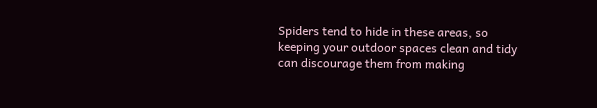Spiders tend to hide in these areas, so keeping your outdoor spaces clean and tidy can discourage them from making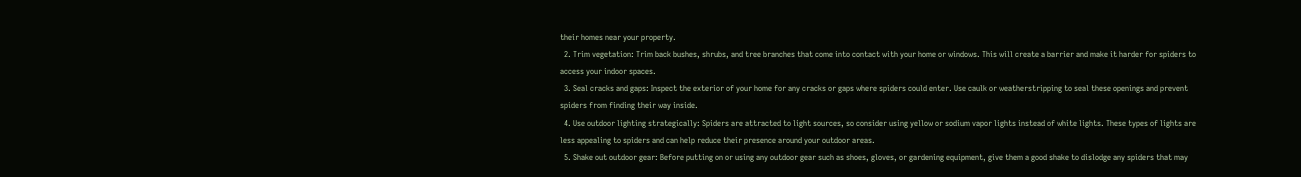their homes near your property.
  2. Trim vegetation: Trim back bushes, shrubs, and tree branches that come into contact with your home or windows. This will create a barrier and make it harder for spiders to access your indoor spaces.
  3. Seal cracks and gaps: Inspect the exterior of your home for any cracks or gaps where spiders could enter. Use caulk or weatherstripping to seal these openings and prevent spiders from finding their way inside.
  4. Use outdoor lighting strategically: Spiders are attracted to light sources, so consider using yellow or sodium vapor lights instead of white lights. These types of lights are less appealing to spiders and can help reduce their presence around your outdoor areas.
  5. Shake out outdoor gear: Before putting on or using any outdoor gear such as shoes, gloves, or gardening equipment, give them a good shake to dislodge any spiders that may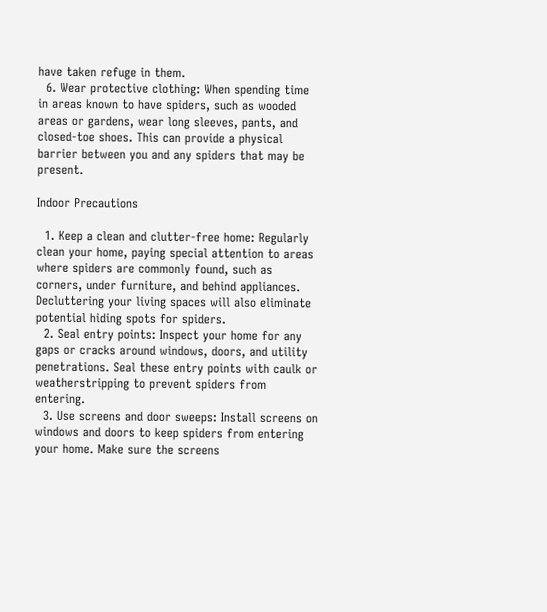have taken refuge in them.
  6. Wear protective clothing: When spending time in areas known to have spiders, such as wooded areas or gardens, wear long sleeves, pants, and closed-toe shoes. This can provide a physical barrier between you and any spiders that may be present.

Indoor Precautions

  1. Keep a clean and clutter-free home: Regularly clean your home, paying special attention to areas where spiders are commonly found, such as corners, under furniture, and behind appliances. Decluttering your living spaces will also eliminate potential hiding spots for spiders.
  2. Seal entry points: Inspect your home for any gaps or cracks around windows, doors, and utility penetrations. Seal these entry points with caulk or weatherstripping to prevent spiders from entering.
  3. Use screens and door sweeps: Install screens on windows and doors to keep spiders from entering your home. Make sure the screens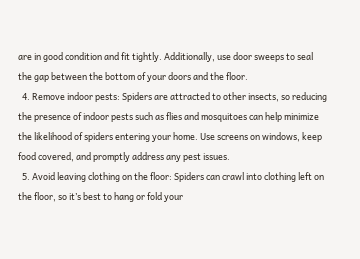are in good condition and fit tightly. Additionally, use door sweeps to seal the gap between the bottom of your doors and the floor.
  4. Remove indoor pests: Spiders are attracted to other insects, so reducing the presence of indoor pests such as flies and mosquitoes can help minimize the likelihood of spiders entering your home. Use screens on windows, keep food covered, and promptly address any pest issues.
  5. Avoid leaving clothing on the floor: Spiders can crawl into clothing left on the floor, so it’s best to hang or fold your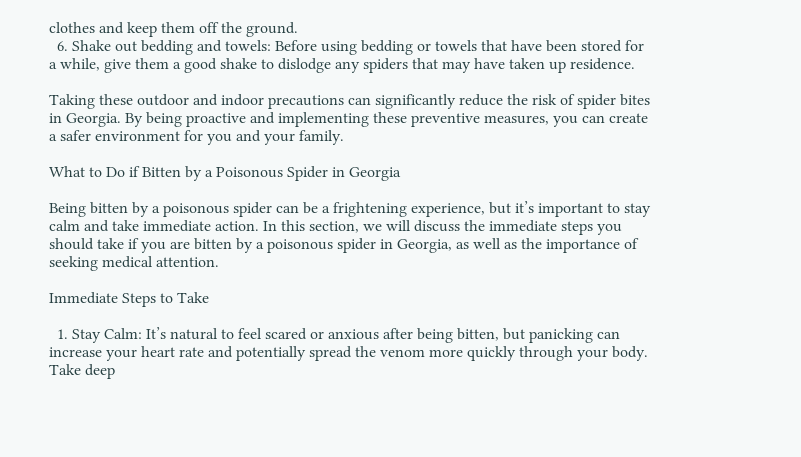clothes and keep them off the ground.
  6. Shake out bedding and towels: Before using bedding or towels that have been stored for a while, give them a good shake to dislodge any spiders that may have taken up residence.

Taking these outdoor and indoor precautions can significantly reduce the risk of spider bites in Georgia. By being proactive and implementing these preventive measures, you can create a safer environment for you and your family.

What to Do if Bitten by a Poisonous Spider in Georgia

Being bitten by a poisonous spider can be a frightening experience, but it’s important to stay calm and take immediate action. In this section, we will discuss the immediate steps you should take if you are bitten by a poisonous spider in Georgia, as well as the importance of seeking medical attention.

Immediate Steps to Take

  1. Stay Calm: It’s natural to feel scared or anxious after being bitten, but panicking can increase your heart rate and potentially spread the venom more quickly through your body. Take deep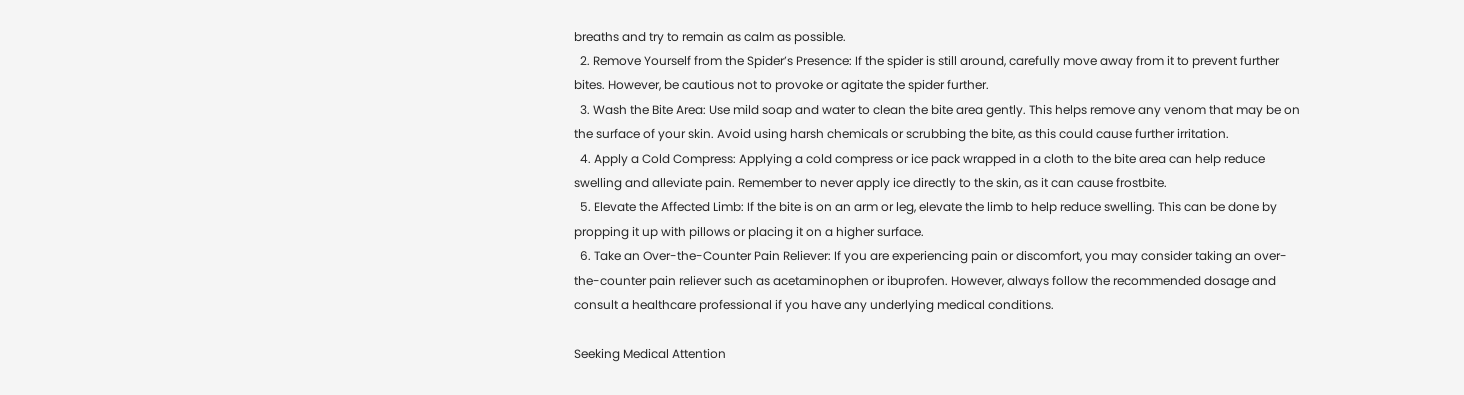breaths and try to remain as calm as possible.
  2. Remove Yourself from the Spider’s Presence: If the spider is still around, carefully move away from it to prevent further bites. However, be cautious not to provoke or agitate the spider further.
  3. Wash the Bite Area: Use mild soap and water to clean the bite area gently. This helps remove any venom that may be on the surface of your skin. Avoid using harsh chemicals or scrubbing the bite, as this could cause further irritation.
  4. Apply a Cold Compress: Applying a cold compress or ice pack wrapped in a cloth to the bite area can help reduce swelling and alleviate pain. Remember to never apply ice directly to the skin, as it can cause frostbite.
  5. Elevate the Affected Limb: If the bite is on an arm or leg, elevate the limb to help reduce swelling. This can be done by propping it up with pillows or placing it on a higher surface.
  6. Take an Over-the-Counter Pain Reliever: If you are experiencing pain or discomfort, you may consider taking an over-the-counter pain reliever such as acetaminophen or ibuprofen. However, always follow the recommended dosage and consult a healthcare professional if you have any underlying medical conditions.

Seeking Medical Attention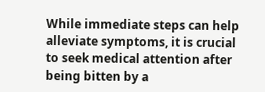While immediate steps can help alleviate symptoms, it is crucial to seek medical attention after being bitten by a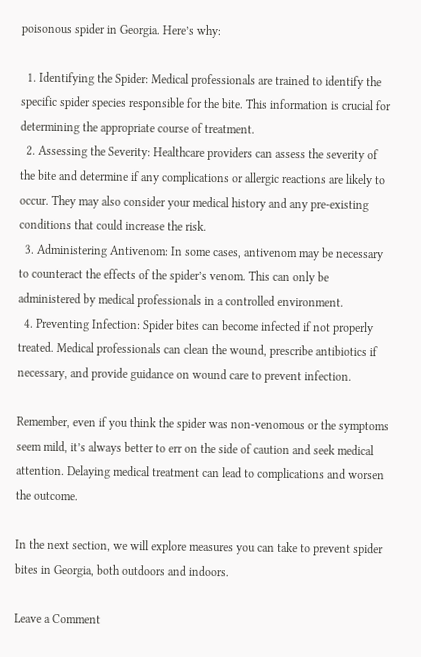poisonous spider in Georgia. Here’s why:

  1. Identifying the Spider: Medical professionals are trained to identify the specific spider species responsible for the bite. This information is crucial for determining the appropriate course of treatment.
  2. Assessing the Severity: Healthcare providers can assess the severity of the bite and determine if any complications or allergic reactions are likely to occur. They may also consider your medical history and any pre-existing conditions that could increase the risk.
  3. Administering Antivenom: In some cases, antivenom may be necessary to counteract the effects of the spider’s venom. This can only be administered by medical professionals in a controlled environment.
  4. Preventing Infection: Spider bites can become infected if not properly treated. Medical professionals can clean the wound, prescribe antibiotics if necessary, and provide guidance on wound care to prevent infection.

Remember, even if you think the spider was non-venomous or the symptoms seem mild, it’s always better to err on the side of caution and seek medical attention. Delaying medical treatment can lead to complications and worsen the outcome.

In the next section, we will explore measures you can take to prevent spider bites in Georgia, both outdoors and indoors.

Leave a Comment